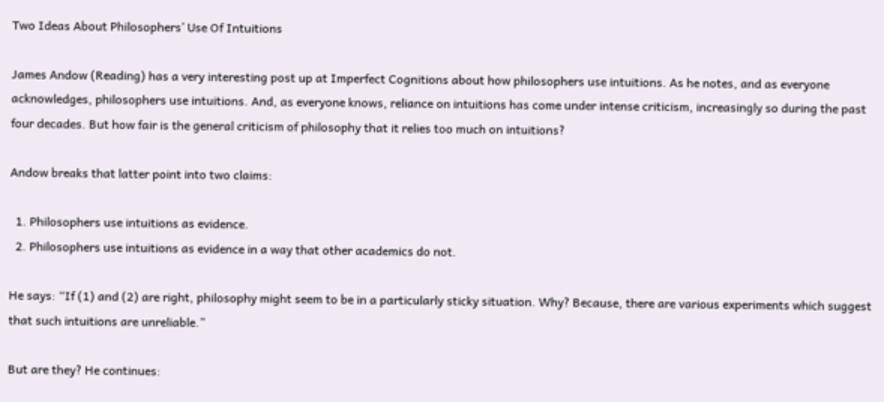Two Ideas About Philosophers’ Use Of Intuitions

James Andow (Reading) has a very interesting post up at Imperfect Cognitions about how philosophers use intuitions. As he notes, and as everyone acknowledges, philosophers use intuitions. And, as everyone knows, reliance on intuitions has come under intense criticism, increasingly so during the past four decades. But how fair is the general criticism of philosophy that it relies too much on intuitions?

Andow breaks that latter point into two claims:

  1. Philosophers use intuitions as evidence.
  2. Philosophers use intuitions as evidence in a way that other academics do not.

He says: “If (1) and (2) are right, philosophy might seem to be in a particularly sticky situation. Why? Because, there are various experiments which suggest that such intuitions are unreliable.”

But are they? He continues: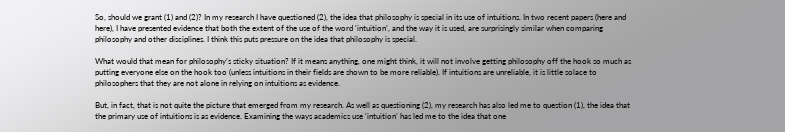So, should we grant (1) and (2)? In my research I have questioned (2), the idea that philosophy is special in its use of intuitions. In two recent papers (here and here), I have presented evidence that both the extent of the use of the word ‘intuition’, and the way it is used, are surprisingly similar when comparing philosophy and other disciplines. I think this puts pressure on the idea that philosophy is special.

What would that mean for philosophy’s sticky situation? If it means anything, one might think, it will not involve getting philosophy off the hook so much as putting everyone else on the hook too (unless intuitions in their fields are shown to be more reliable). If intuitions are unreliable, it is little solace to philosophers that they are not alone in relying on intuitions as evidence.

But, in fact, that is not quite the picture that emerged from my research. As well as questioning (2), my research has also led me to question (1), the idea that the primary use of intuitions is as evidence. Examining the ways academics use ‘intuition’ has led me to the idea that one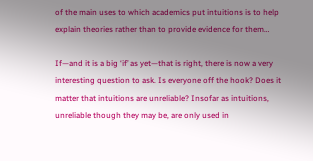of the main uses to which academics put intuitions is to help explain theories rather than to provide evidence for them…

If—and it is a big ‘if’ as yet—that is right, there is now a very interesting question to ask. Is everyone off the hook? Does it matter that intuitions are unreliable? Insofar as intuitions, unreliable though they may be, are only used in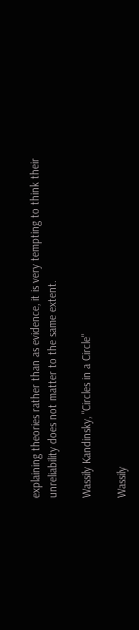explaining theories rather than as evidence, it is very tempting to think their unreliability does not matter to the same extent.

Wassily Kandinsky, "Circles in a Circle"

Wassily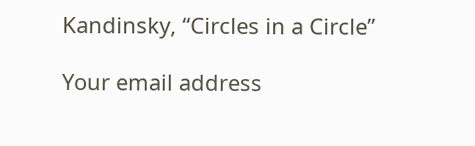Kandinsky, “Circles in a Circle”

Your email address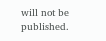will not be published.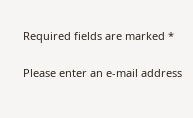Required fields are marked *

Please enter an e-mail address